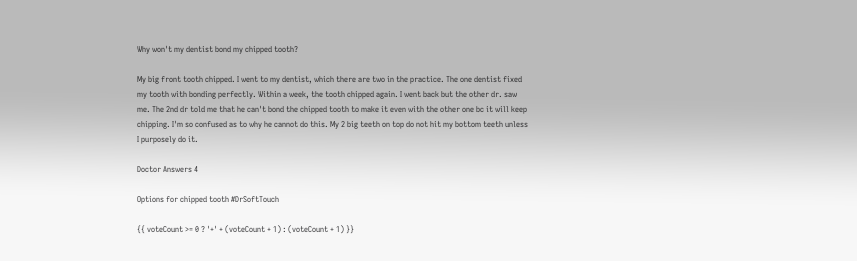Why won't my dentist bond my chipped tooth?

My big front tooth chipped. I went to my dentist, which there are two in the practice. The one dentist fixed my tooth with bonding perfectly. Within a week, the tooth chipped again. I went back but the other dr. saw me. The 2nd dr told me that he can't bond the chipped tooth to make it even with the other one bc it will keep chipping. I'm so confused as to why he cannot do this. My 2 big teeth on top do not hit my bottom teeth unless I purposely do it.

Doctor Answers 4

Options for chipped tooth #DrSoftTouch

{{ voteCount >= 0 ? '+' + (voteCount + 1) : (voteCount + 1) }}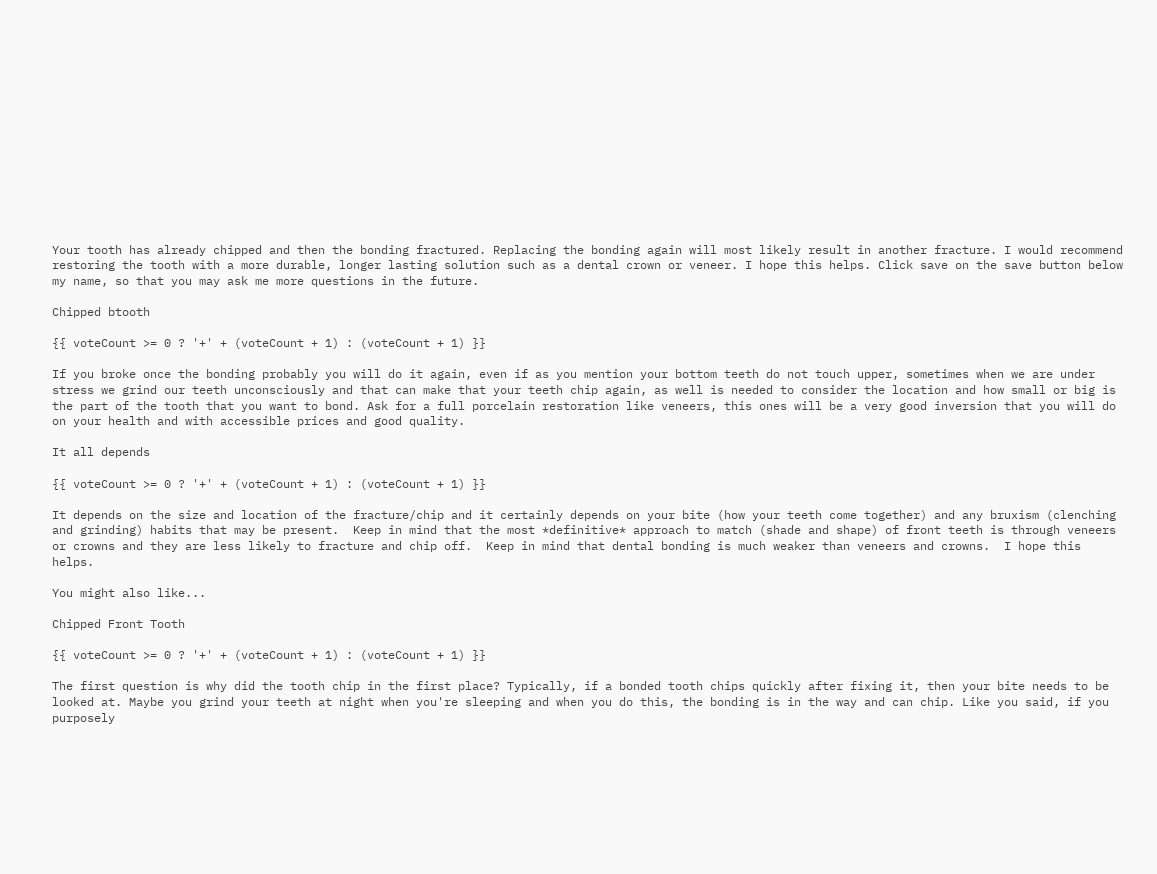Your tooth has already chipped and then the bonding fractured. Replacing the bonding again will most likely result in another fracture. I would recommend restoring the tooth with a more durable, longer lasting solution such as a dental crown or veneer. I hope this helps. Click save on the save button below my name, so that you may ask me more questions in the future.

Chipped btooth

{{ voteCount >= 0 ? '+' + (voteCount + 1) : (voteCount + 1) }}

If you broke once the bonding probably you will do it again, even if as you mention your bottom teeth do not touch upper, sometimes when we are under stress we grind our teeth unconsciously and that can make that your teeth chip again, as well is needed to consider the location and how small or big is the part of the tooth that you want to bond. Ask for a full porcelain restoration like veneers, this ones will be a very good inversion that you will do on your health and with accessible prices and good quality.

It all depends

{{ voteCount >= 0 ? '+' + (voteCount + 1) : (voteCount + 1) }}

It depends on the size and location of the fracture/chip and it certainly depends on your bite (how your teeth come together) and any bruxism (clenching and grinding) habits that may be present.  Keep in mind that the most *definitive* approach to match (shade and shape) of front teeth is through veneers or crowns and they are less likely to fracture and chip off.  Keep in mind that dental bonding is much weaker than veneers and crowns.  I hope this helps.

You might also like...

Chipped Front Tooth

{{ voteCount >= 0 ? '+' + (voteCount + 1) : (voteCount + 1) }}

The first question is why did the tooth chip in the first place? Typically, if a bonded tooth chips quickly after fixing it, then your bite needs to be looked at. Maybe you grind your teeth at night when you're sleeping and when you do this, the bonding is in the way and can chip. Like you said, if you purposely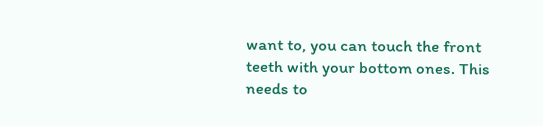want to, you can touch the front teeth with your bottom ones. This needs to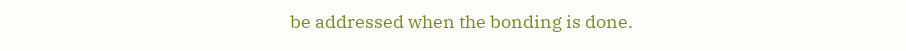be addressed when the bonding is done.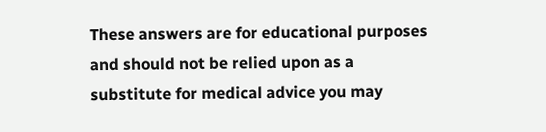These answers are for educational purposes and should not be relied upon as a substitute for medical advice you may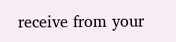receive from your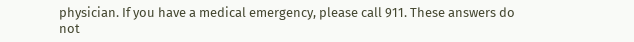physician. If you have a medical emergency, please call 911. These answers do not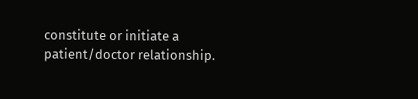constitute or initiate a patient/doctor relationship.